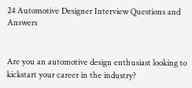24 Automotive Designer Interview Questions and Answers


Are you an automotive design enthusiast looking to kickstart your career in the industry?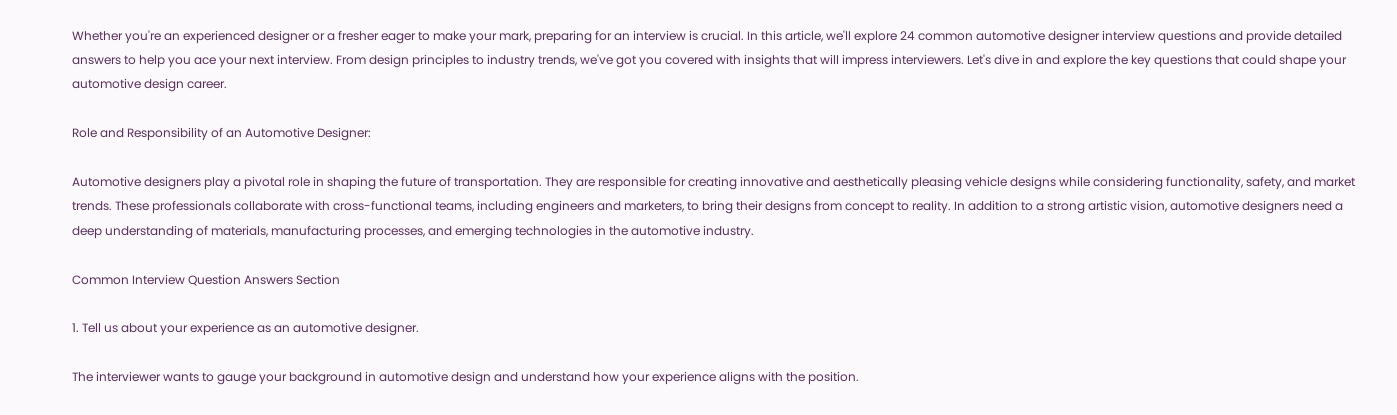Whether you're an experienced designer or a fresher eager to make your mark, preparing for an interview is crucial. In this article, we'll explore 24 common automotive designer interview questions and provide detailed answers to help you ace your next interview. From design principles to industry trends, we've got you covered with insights that will impress interviewers. Let's dive in and explore the key questions that could shape your automotive design career.

Role and Responsibility of an Automotive Designer:

Automotive designers play a pivotal role in shaping the future of transportation. They are responsible for creating innovative and aesthetically pleasing vehicle designs while considering functionality, safety, and market trends. These professionals collaborate with cross-functional teams, including engineers and marketers, to bring their designs from concept to reality. In addition to a strong artistic vision, automotive designers need a deep understanding of materials, manufacturing processes, and emerging technologies in the automotive industry.

Common Interview Question Answers Section

1. Tell us about your experience as an automotive designer.

The interviewer wants to gauge your background in automotive design and understand how your experience aligns with the position.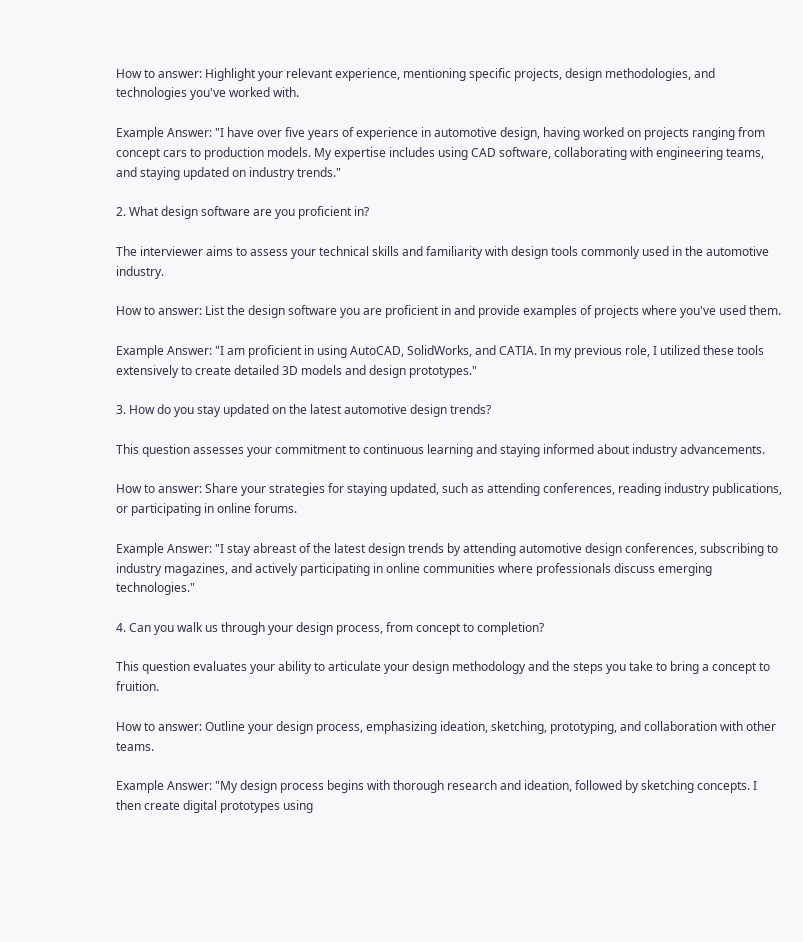How to answer: Highlight your relevant experience, mentioning specific projects, design methodologies, and technologies you've worked with.

Example Answer: "I have over five years of experience in automotive design, having worked on projects ranging from concept cars to production models. My expertise includes using CAD software, collaborating with engineering teams, and staying updated on industry trends."

2. What design software are you proficient in?

The interviewer aims to assess your technical skills and familiarity with design tools commonly used in the automotive industry.

How to answer: List the design software you are proficient in and provide examples of projects where you've used them.

Example Answer: "I am proficient in using AutoCAD, SolidWorks, and CATIA. In my previous role, I utilized these tools extensively to create detailed 3D models and design prototypes."

3. How do you stay updated on the latest automotive design trends?

This question assesses your commitment to continuous learning and staying informed about industry advancements.

How to answer: Share your strategies for staying updated, such as attending conferences, reading industry publications, or participating in online forums.

Example Answer: "I stay abreast of the latest design trends by attending automotive design conferences, subscribing to industry magazines, and actively participating in online communities where professionals discuss emerging technologies."

4. Can you walk us through your design process, from concept to completion?

This question evaluates your ability to articulate your design methodology and the steps you take to bring a concept to fruition.

How to answer: Outline your design process, emphasizing ideation, sketching, prototyping, and collaboration with other teams.

Example Answer: "My design process begins with thorough research and ideation, followed by sketching concepts. I then create digital prototypes using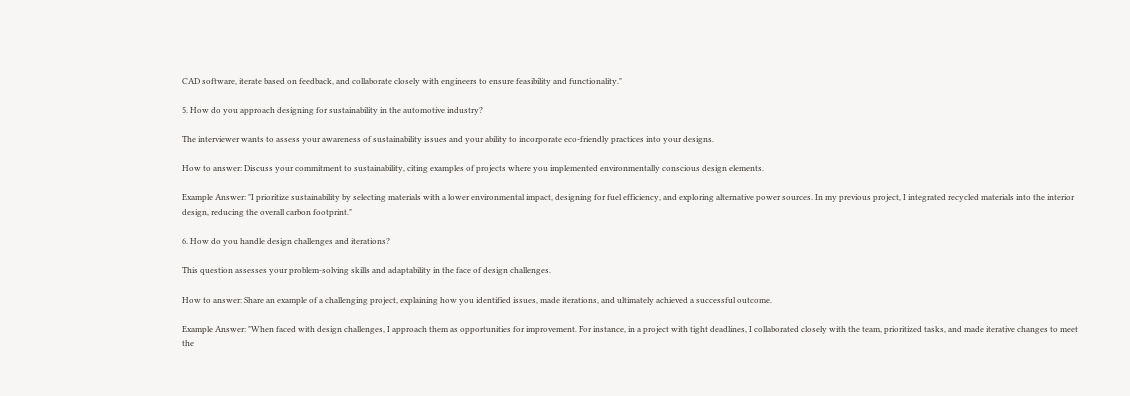CAD software, iterate based on feedback, and collaborate closely with engineers to ensure feasibility and functionality."

5. How do you approach designing for sustainability in the automotive industry?

The interviewer wants to assess your awareness of sustainability issues and your ability to incorporate eco-friendly practices into your designs.

How to answer: Discuss your commitment to sustainability, citing examples of projects where you implemented environmentally conscious design elements.

Example Answer: "I prioritize sustainability by selecting materials with a lower environmental impact, designing for fuel efficiency, and exploring alternative power sources. In my previous project, I integrated recycled materials into the interior design, reducing the overall carbon footprint."

6. How do you handle design challenges and iterations?

This question assesses your problem-solving skills and adaptability in the face of design challenges.

How to answer: Share an example of a challenging project, explaining how you identified issues, made iterations, and ultimately achieved a successful outcome.

Example Answer: "When faced with design challenges, I approach them as opportunities for improvement. For instance, in a project with tight deadlines, I collaborated closely with the team, prioritized tasks, and made iterative changes to meet the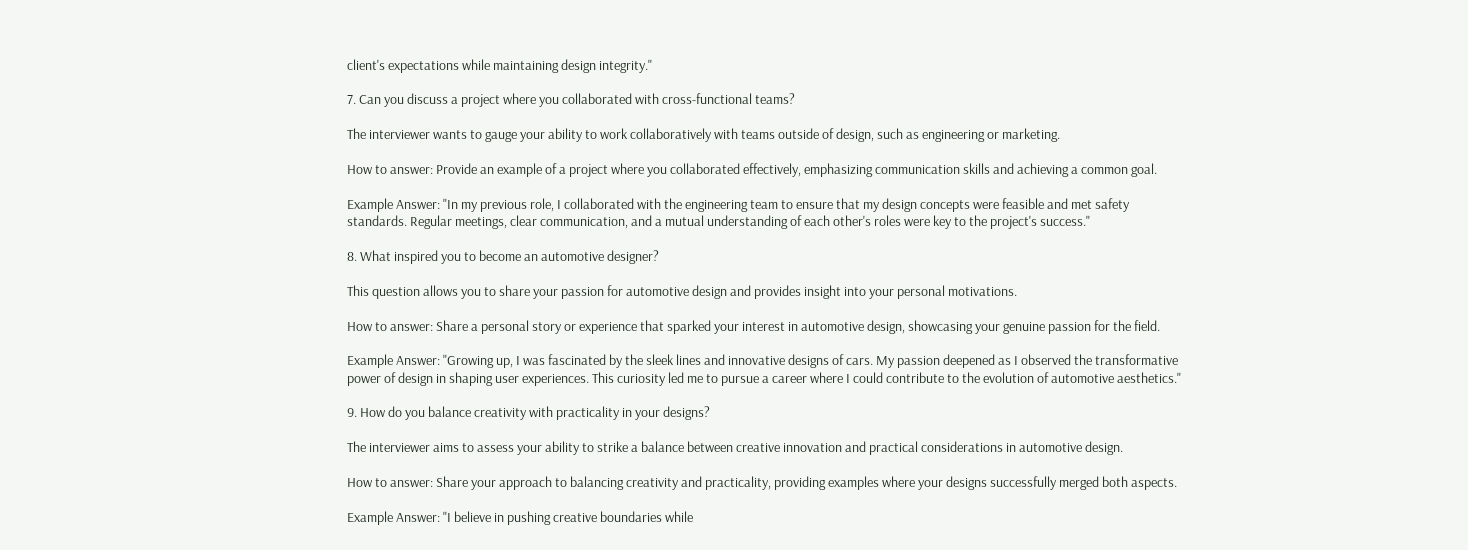client's expectations while maintaining design integrity."

7. Can you discuss a project where you collaborated with cross-functional teams?

The interviewer wants to gauge your ability to work collaboratively with teams outside of design, such as engineering or marketing.

How to answer: Provide an example of a project where you collaborated effectively, emphasizing communication skills and achieving a common goal.

Example Answer: "In my previous role, I collaborated with the engineering team to ensure that my design concepts were feasible and met safety standards. Regular meetings, clear communication, and a mutual understanding of each other's roles were key to the project's success."

8. What inspired you to become an automotive designer?

This question allows you to share your passion for automotive design and provides insight into your personal motivations.

How to answer: Share a personal story or experience that sparked your interest in automotive design, showcasing your genuine passion for the field.

Example Answer: "Growing up, I was fascinated by the sleek lines and innovative designs of cars. My passion deepened as I observed the transformative power of design in shaping user experiences. This curiosity led me to pursue a career where I could contribute to the evolution of automotive aesthetics."

9. How do you balance creativity with practicality in your designs?

The interviewer aims to assess your ability to strike a balance between creative innovation and practical considerations in automotive design.

How to answer: Share your approach to balancing creativity and practicality, providing examples where your designs successfully merged both aspects.

Example Answer: "I believe in pushing creative boundaries while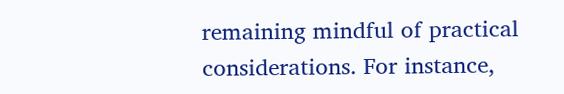remaining mindful of practical considerations. For instance,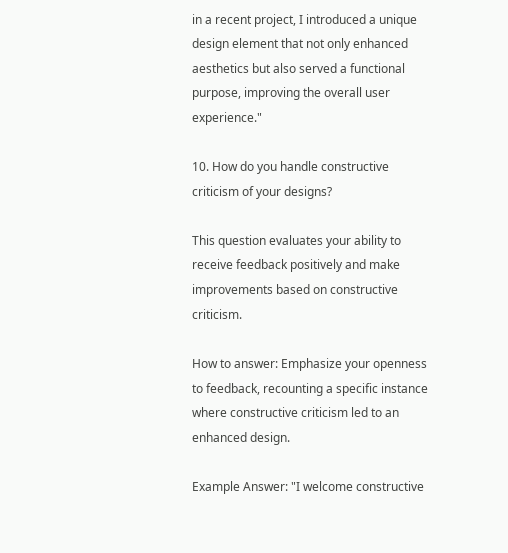in a recent project, I introduced a unique design element that not only enhanced aesthetics but also served a functional purpose, improving the overall user experience."

10. How do you handle constructive criticism of your designs?

This question evaluates your ability to receive feedback positively and make improvements based on constructive criticism.

How to answer: Emphasize your openness to feedback, recounting a specific instance where constructive criticism led to an enhanced design.

Example Answer: "I welcome constructive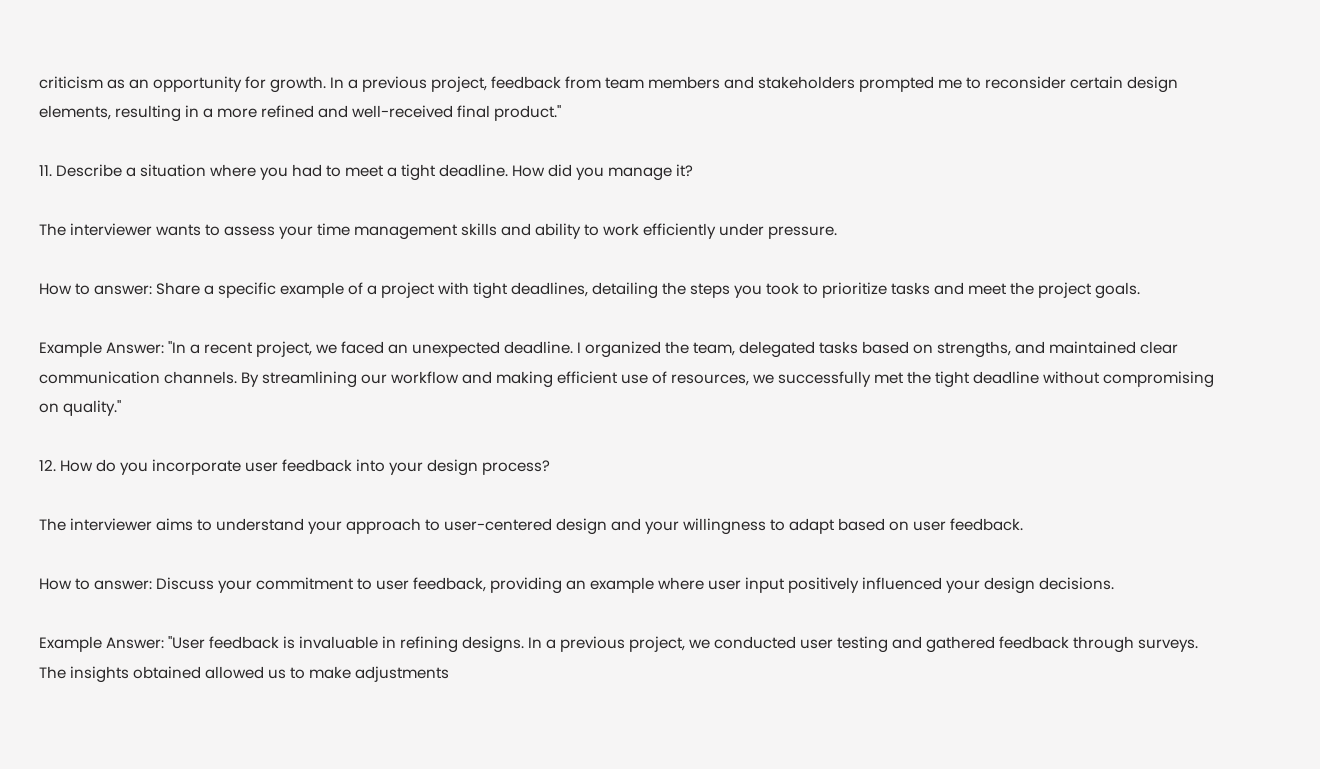criticism as an opportunity for growth. In a previous project, feedback from team members and stakeholders prompted me to reconsider certain design elements, resulting in a more refined and well-received final product."

11. Describe a situation where you had to meet a tight deadline. How did you manage it?

The interviewer wants to assess your time management skills and ability to work efficiently under pressure.

How to answer: Share a specific example of a project with tight deadlines, detailing the steps you took to prioritize tasks and meet the project goals.

Example Answer: "In a recent project, we faced an unexpected deadline. I organized the team, delegated tasks based on strengths, and maintained clear communication channels. By streamlining our workflow and making efficient use of resources, we successfully met the tight deadline without compromising on quality."

12. How do you incorporate user feedback into your design process?

The interviewer aims to understand your approach to user-centered design and your willingness to adapt based on user feedback.

How to answer: Discuss your commitment to user feedback, providing an example where user input positively influenced your design decisions.

Example Answer: "User feedback is invaluable in refining designs. In a previous project, we conducted user testing and gathered feedback through surveys. The insights obtained allowed us to make adjustments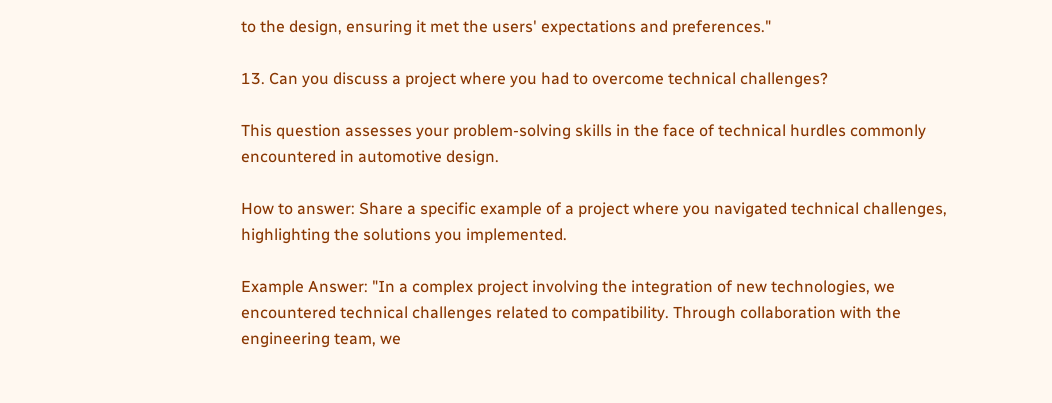to the design, ensuring it met the users' expectations and preferences."

13. Can you discuss a project where you had to overcome technical challenges?

This question assesses your problem-solving skills in the face of technical hurdles commonly encountered in automotive design.

How to answer: Share a specific example of a project where you navigated technical challenges, highlighting the solutions you implemented.

Example Answer: "In a complex project involving the integration of new technologies, we encountered technical challenges related to compatibility. Through collaboration with the engineering team, we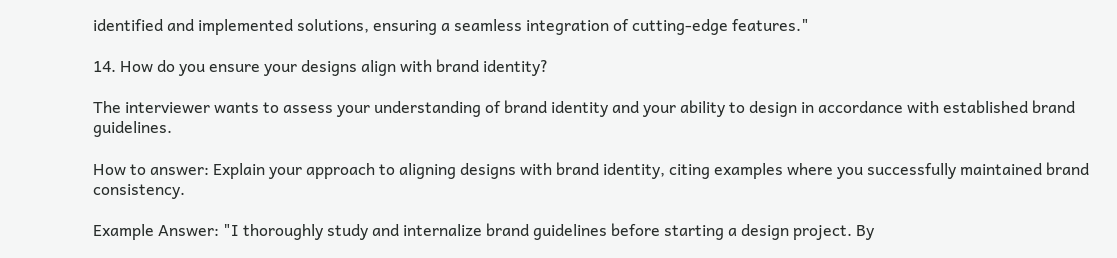identified and implemented solutions, ensuring a seamless integration of cutting-edge features."

14. How do you ensure your designs align with brand identity?

The interviewer wants to assess your understanding of brand identity and your ability to design in accordance with established brand guidelines.

How to answer: Explain your approach to aligning designs with brand identity, citing examples where you successfully maintained brand consistency.

Example Answer: "I thoroughly study and internalize brand guidelines before starting a design project. By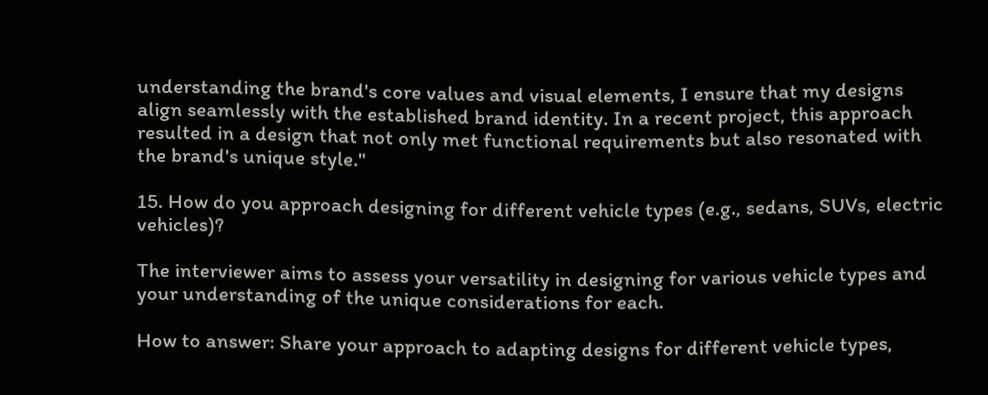understanding the brand's core values and visual elements, I ensure that my designs align seamlessly with the established brand identity. In a recent project, this approach resulted in a design that not only met functional requirements but also resonated with the brand's unique style."

15. How do you approach designing for different vehicle types (e.g., sedans, SUVs, electric vehicles)?

The interviewer aims to assess your versatility in designing for various vehicle types and your understanding of the unique considerations for each.

How to answer: Share your approach to adapting designs for different vehicle types,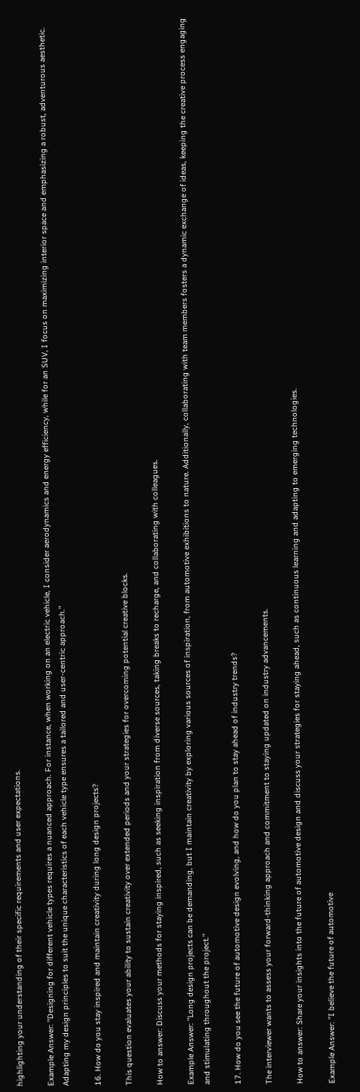highlighting your understanding of their specific requirements and user expectations.

Example Answer: "Designing for different vehicle types requires a nuanced approach. For instance, when working on an electric vehicle, I consider aerodynamics and energy efficiency, while for an SUV, I focus on maximizing interior space and emphasizing a robust, adventurous aesthetic. Adapting my design principles to suit the unique characteristics of each vehicle type ensures a tailored and user-centric approach."

16. How do you stay inspired and maintain creativity during long design projects?

This question evaluates your ability to sustain creativity over extended periods and your strategies for overcoming potential creative blocks.

How to answer: Discuss your methods for staying inspired, such as seeking inspiration from diverse sources, taking breaks to recharge, and collaborating with colleagues.

Example Answer: "Long design projects can be demanding, but I maintain creativity by exploring various sources of inspiration, from automotive exhibitions to nature. Additionally, collaborating with team members fosters a dynamic exchange of ideas, keeping the creative process engaging and stimulating throughout the project."

17. How do you see the future of automotive design evolving, and how do you plan to stay ahead of industry trends?

The interviewer wants to assess your forward-thinking approach and commitment to staying updated on industry advancements.

How to answer: Share your insights into the future of automotive design and discuss your strategies for staying ahead, such as continuous learning and adapting to emerging technologies.

Example Answer: "I believe the future of automotive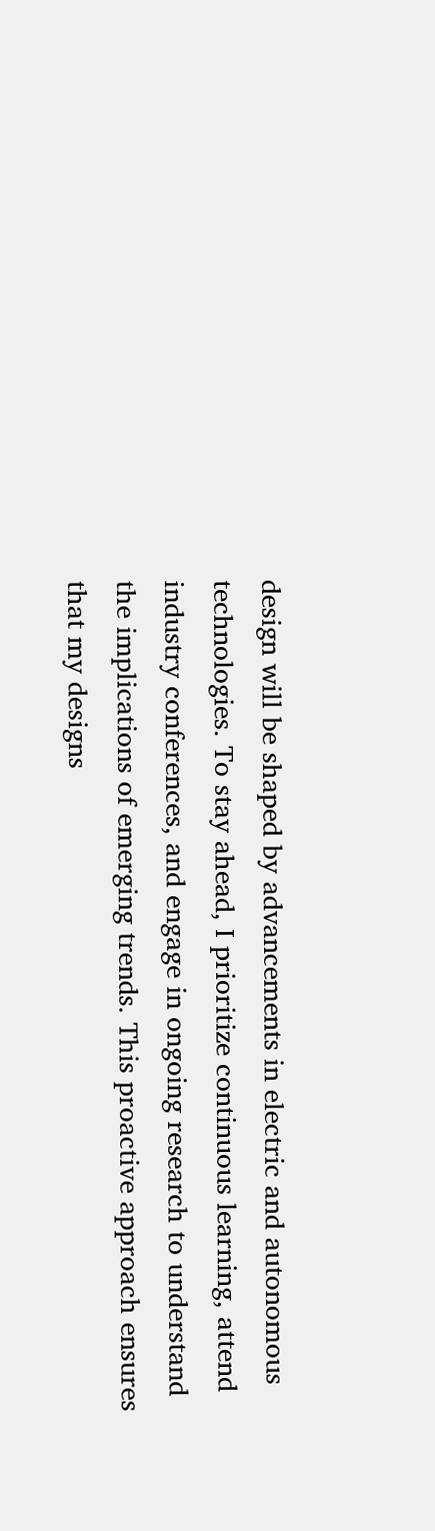design will be shaped by advancements in electric and autonomous technologies. To stay ahead, I prioritize continuous learning, attend industry conferences, and engage in ongoing research to understand the implications of emerging trends. This proactive approach ensures that my designs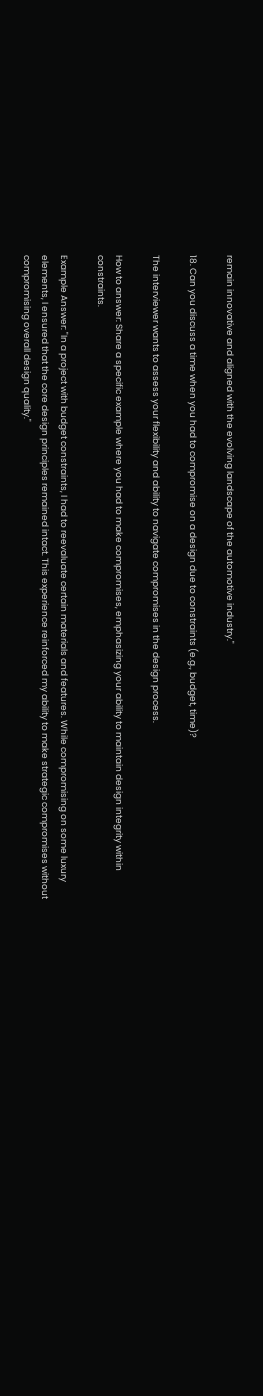remain innovative and aligned with the evolving landscape of the automotive industry."

18. Can you discuss a time when you had to compromise on a design due to constraints (e.g., budget, time)?

The interviewer wants to assess your flexibility and ability to navigate compromises in the design process.

How to answer: Share a specific example where you had to make compromises, emphasizing your ability to maintain design integrity within constraints.

Example Answer: "In a project with budget constraints, I had to reevaluate certain materials and features. While compromising on some luxury elements, I ensured that the core design principles remained intact. This experience reinforced my ability to make strategic compromises without compromising overall design quality."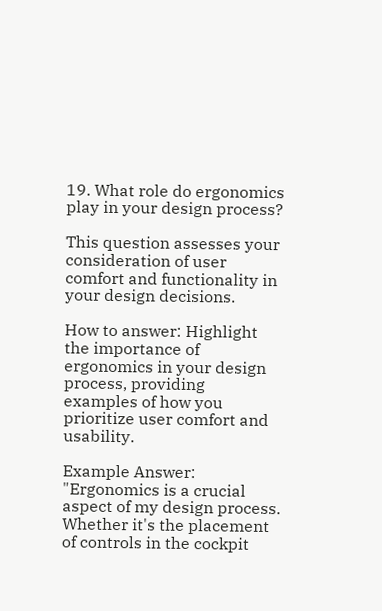19. What role do ergonomics play in your design process?

This question assesses your consideration of user comfort and functionality in your design decisions.

How to answer: Highlight the importance of ergonomics in your design process, providing examples of how you prioritize user comfort and usability.

Example Answer: "Ergonomics is a crucial aspect of my design process. Whether it's the placement of controls in the cockpit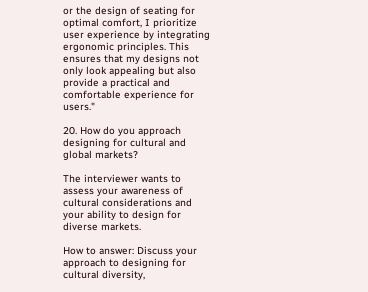or the design of seating for optimal comfort, I prioritize user experience by integrating ergonomic principles. This ensures that my designs not only look appealing but also provide a practical and comfortable experience for users."

20. How do you approach designing for cultural and global markets?

The interviewer wants to assess your awareness of cultural considerations and your ability to design for diverse markets.

How to answer: Discuss your approach to designing for cultural diversity,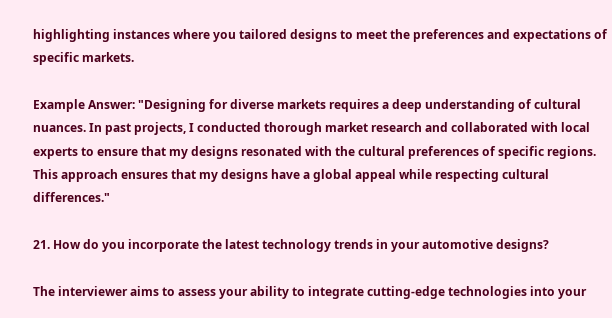highlighting instances where you tailored designs to meet the preferences and expectations of specific markets.

Example Answer: "Designing for diverse markets requires a deep understanding of cultural nuances. In past projects, I conducted thorough market research and collaborated with local experts to ensure that my designs resonated with the cultural preferences of specific regions. This approach ensures that my designs have a global appeal while respecting cultural differences."

21. How do you incorporate the latest technology trends in your automotive designs?

The interviewer aims to assess your ability to integrate cutting-edge technologies into your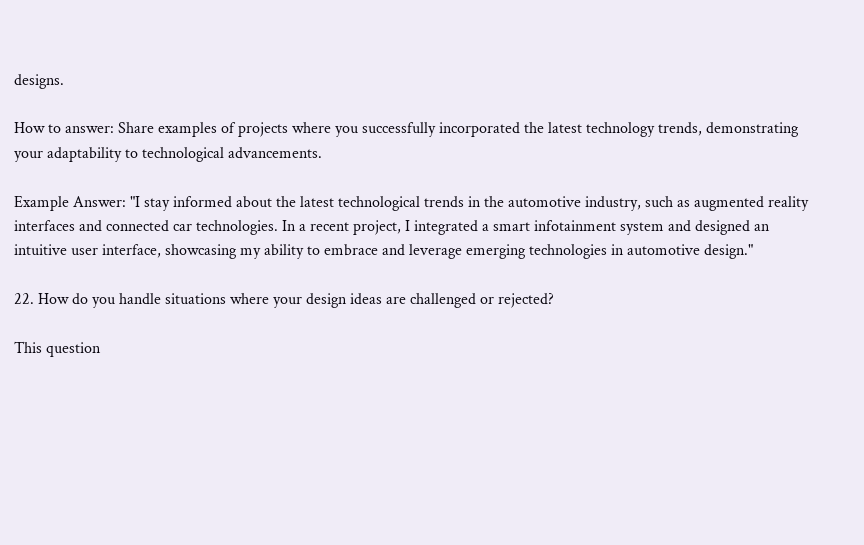designs.

How to answer: Share examples of projects where you successfully incorporated the latest technology trends, demonstrating your adaptability to technological advancements.

Example Answer: "I stay informed about the latest technological trends in the automotive industry, such as augmented reality interfaces and connected car technologies. In a recent project, I integrated a smart infotainment system and designed an intuitive user interface, showcasing my ability to embrace and leverage emerging technologies in automotive design."

22. How do you handle situations where your design ideas are challenged or rejected?

This question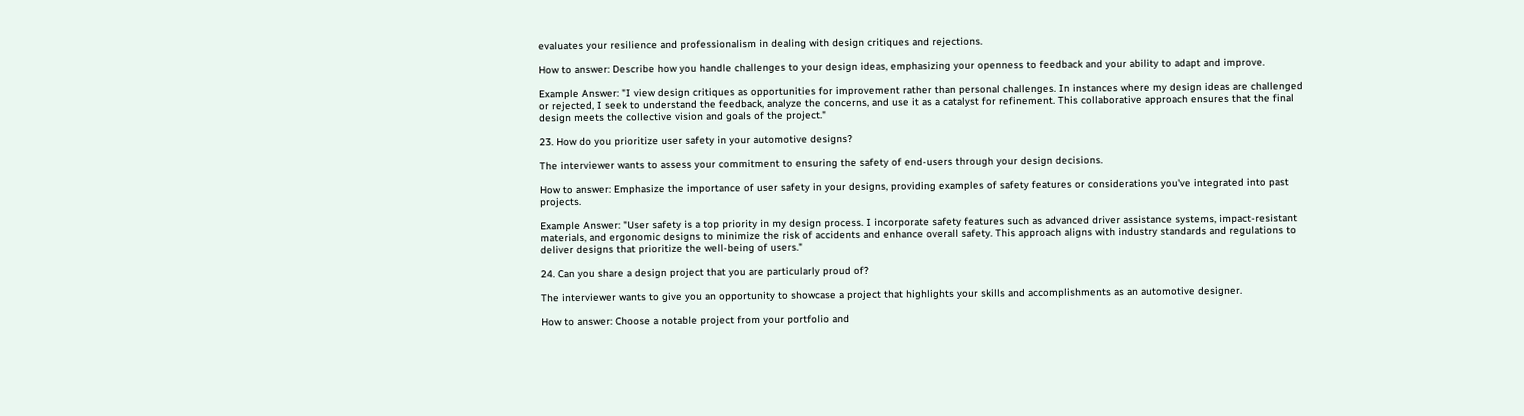evaluates your resilience and professionalism in dealing with design critiques and rejections.

How to answer: Describe how you handle challenges to your design ideas, emphasizing your openness to feedback and your ability to adapt and improve.

Example Answer: "I view design critiques as opportunities for improvement rather than personal challenges. In instances where my design ideas are challenged or rejected, I seek to understand the feedback, analyze the concerns, and use it as a catalyst for refinement. This collaborative approach ensures that the final design meets the collective vision and goals of the project."

23. How do you prioritize user safety in your automotive designs?

The interviewer wants to assess your commitment to ensuring the safety of end-users through your design decisions.

How to answer: Emphasize the importance of user safety in your designs, providing examples of safety features or considerations you've integrated into past projects.

Example Answer: "User safety is a top priority in my design process. I incorporate safety features such as advanced driver assistance systems, impact-resistant materials, and ergonomic designs to minimize the risk of accidents and enhance overall safety. This approach aligns with industry standards and regulations to deliver designs that prioritize the well-being of users."

24. Can you share a design project that you are particularly proud of?

The interviewer wants to give you an opportunity to showcase a project that highlights your skills and accomplishments as an automotive designer.

How to answer: Choose a notable project from your portfolio and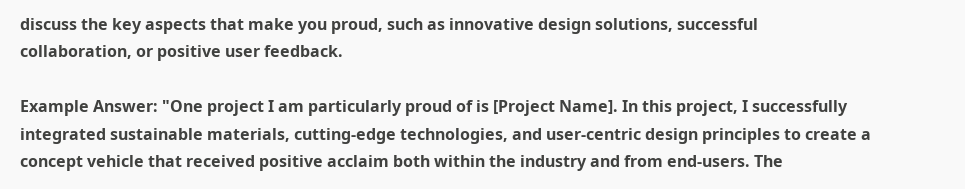discuss the key aspects that make you proud, such as innovative design solutions, successful collaboration, or positive user feedback.

Example Answer: "One project I am particularly proud of is [Project Name]. In this project, I successfully integrated sustainable materials, cutting-edge technologies, and user-centric design principles to create a concept vehicle that received positive acclaim both within the industry and from end-users. The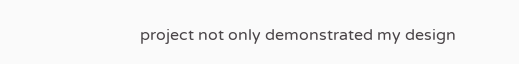project not only demonstrated my design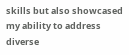skills but also showcased my ability to address diverse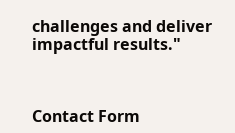challenges and deliver impactful results."



Contact Form